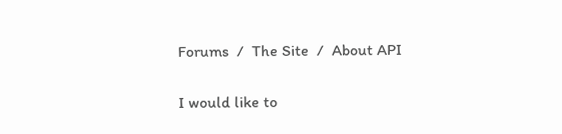Forums  /  The Site  /  About API

I would like to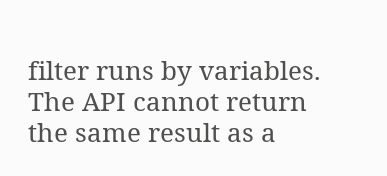filter runs by variables.
The API cannot return the same result as a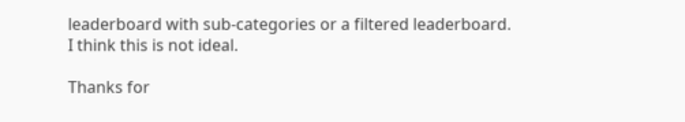leaderboard with sub-categories or a filtered leaderboard.
I think this is not ideal.

Thanks for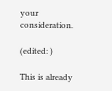your consideration.

(edited: )

This is already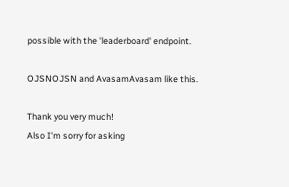possible with the 'leaderboard' endpoint.

OJSNOJSN and AvasamAvasam like this.

Thank you very much!
Also I'm sorry for asking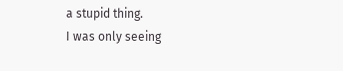a stupid thing.
I was only seeing